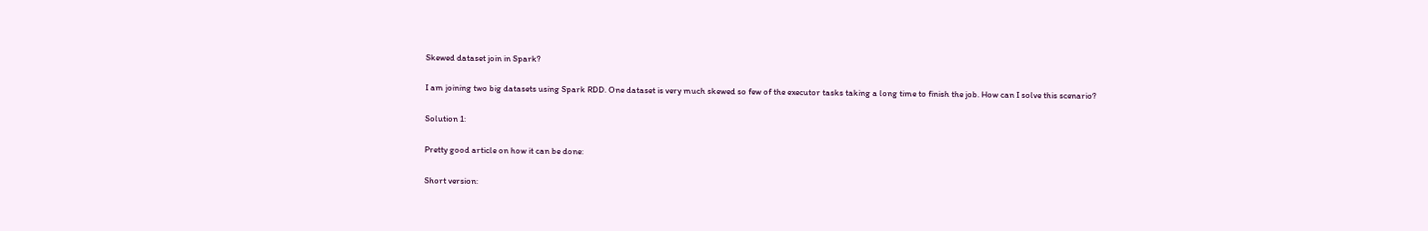Skewed dataset join in Spark?

I am joining two big datasets using Spark RDD. One dataset is very much skewed so few of the executor tasks taking a long time to finish the job. How can I solve this scenario?

Solution 1:

Pretty good article on how it can be done:

Short version: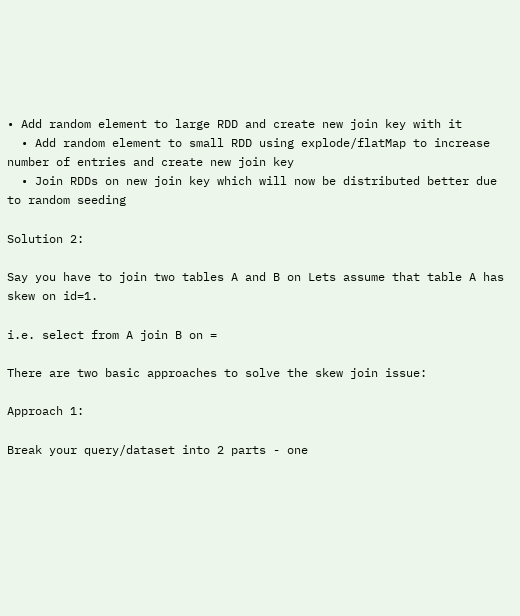• Add random element to large RDD and create new join key with it
  • Add random element to small RDD using explode/flatMap to increase number of entries and create new join key
  • Join RDDs on new join key which will now be distributed better due to random seeding

Solution 2:

Say you have to join two tables A and B on Lets assume that table A has skew on id=1.

i.e. select from A join B on =

There are two basic approaches to solve the skew join issue:

Approach 1:

Break your query/dataset into 2 parts - one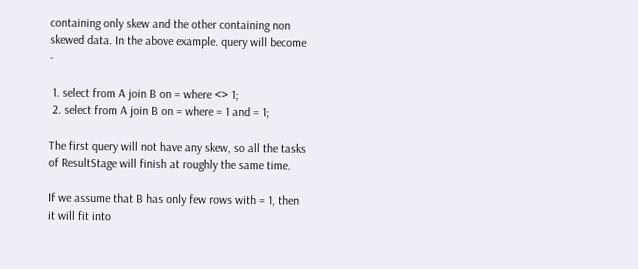containing only skew and the other containing non skewed data. In the above example. query will become -

 1. select from A join B on = where <> 1;
 2. select from A join B on = where = 1 and = 1;

The first query will not have any skew, so all the tasks of ResultStage will finish at roughly the same time.

If we assume that B has only few rows with = 1, then it will fit into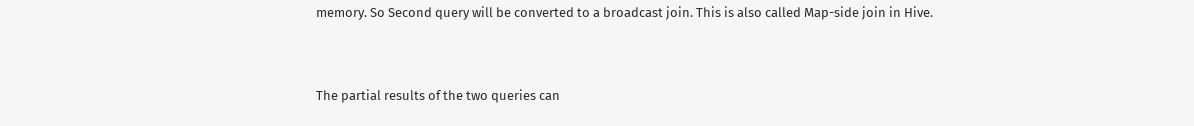memory. So Second query will be converted to a broadcast join. This is also called Map-side join in Hive.


The partial results of the two queries can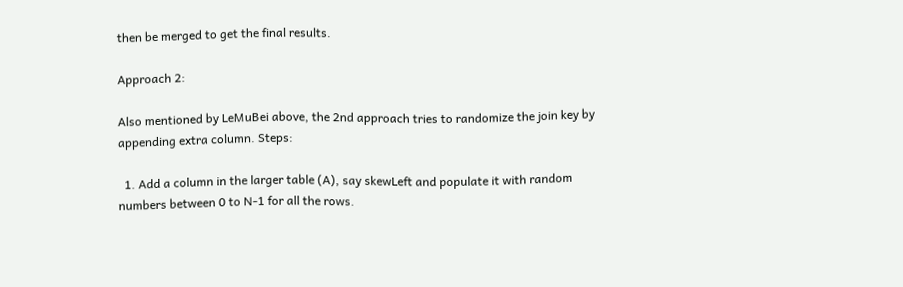then be merged to get the final results.

Approach 2:

Also mentioned by LeMuBei above, the 2nd approach tries to randomize the join key by appending extra column. Steps:

  1. Add a column in the larger table (A), say skewLeft and populate it with random numbers between 0 to N-1 for all the rows.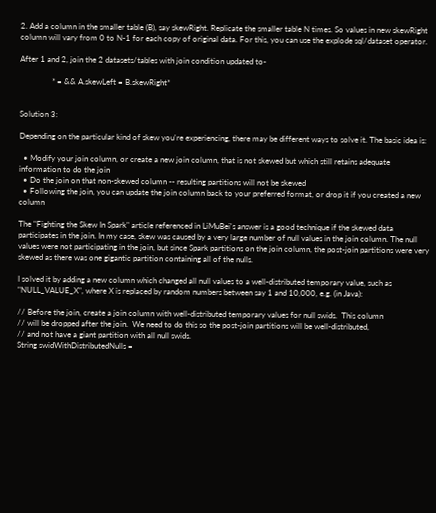2. Add a column in the smaller table (B), say skewRight. Replicate the smaller table N times. So values in new skewRight column will vary from 0 to N-1 for each copy of original data. For this, you can use the explode sql/dataset operator.

After 1 and 2, join the 2 datasets/tables with join condition updated to-

                * = && A.skewLeft = B.skewRight*


Solution 3:

Depending on the particular kind of skew you're experiencing, there may be different ways to solve it. The basic idea is:

  • Modify your join column, or create a new join column, that is not skewed but which still retains adequate information to do the join
  • Do the join on that non-skewed column -- resulting partitions will not be skewed
  • Following the join, you can update the join column back to your preferred format, or drop it if you created a new column

The "Fighting the Skew In Spark" article referenced in LiMuBei's answer is a good technique if the skewed data participates in the join. In my case, skew was caused by a very large number of null values in the join column. The null values were not participating in the join, but since Spark partitions on the join column, the post-join partitions were very skewed as there was one gigantic partition containing all of the nulls.

I solved it by adding a new column which changed all null values to a well-distributed temporary value, such as "NULL_VALUE_X", where X is replaced by random numbers between say 1 and 10,000, e.g. (in Java):

// Before the join, create a join column with well-distributed temporary values for null swids.  This column
// will be dropped after the join.  We need to do this so the post-join partitions will be well-distributed,
// and not have a giant partition with all null swids.
String swidWithDistributedNulls =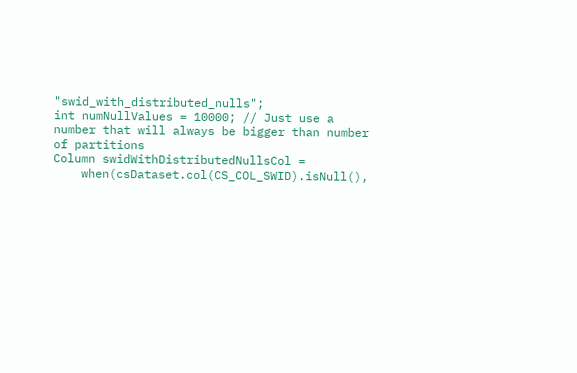"swid_with_distributed_nulls";
int numNullValues = 10000; // Just use a number that will always be bigger than number of partitions
Column swidWithDistributedNullsCol =
    when(csDataset.col(CS_COL_SWID).isNull(),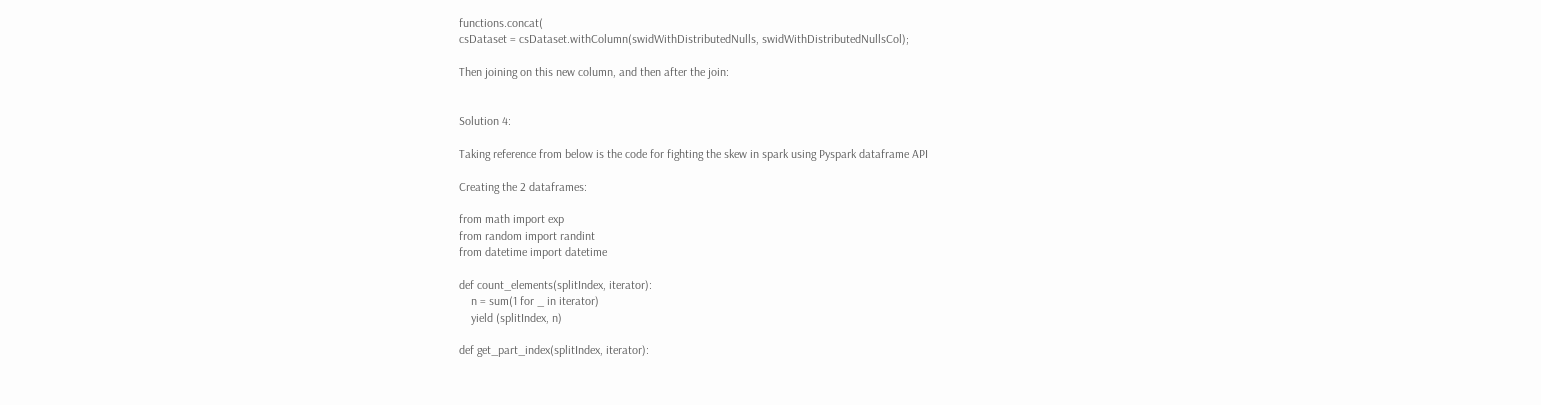functions.concat(
csDataset = csDataset.withColumn(swidWithDistributedNulls, swidWithDistributedNullsCol);

Then joining on this new column, and then after the join:


Solution 4:

Taking reference from below is the code for fighting the skew in spark using Pyspark dataframe API

Creating the 2 dataframes:

from math import exp
from random import randint
from datetime import datetime

def count_elements(splitIndex, iterator):
    n = sum(1 for _ in iterator)
    yield (splitIndex, n)

def get_part_index(splitIndex, iterator):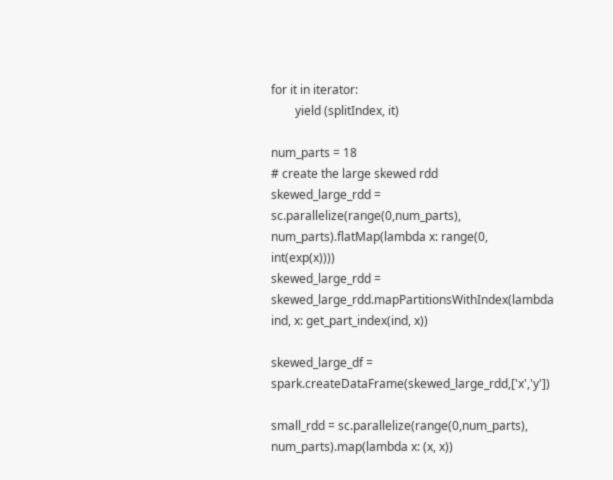for it in iterator:
        yield (splitIndex, it)

num_parts = 18
# create the large skewed rdd
skewed_large_rdd = sc.parallelize(range(0,num_parts), num_parts).flatMap(lambda x: range(0, int(exp(x))))
skewed_large_rdd = skewed_large_rdd.mapPartitionsWithIndex(lambda ind, x: get_part_index(ind, x))

skewed_large_df = spark.createDataFrame(skewed_large_rdd,['x','y'])

small_rdd = sc.parallelize(range(0,num_parts), num_parts).map(lambda x: (x, x))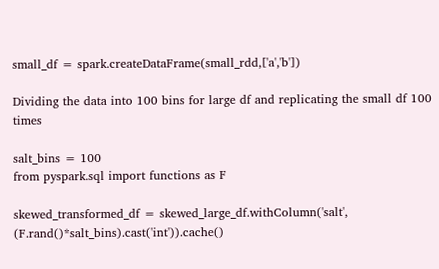small_df = spark.createDataFrame(small_rdd,['a','b'])

Dividing the data into 100 bins for large df and replicating the small df 100 times

salt_bins = 100
from pyspark.sql import functions as F

skewed_transformed_df = skewed_large_df.withColumn('salt', (F.rand()*salt_bins).cast('int')).cache()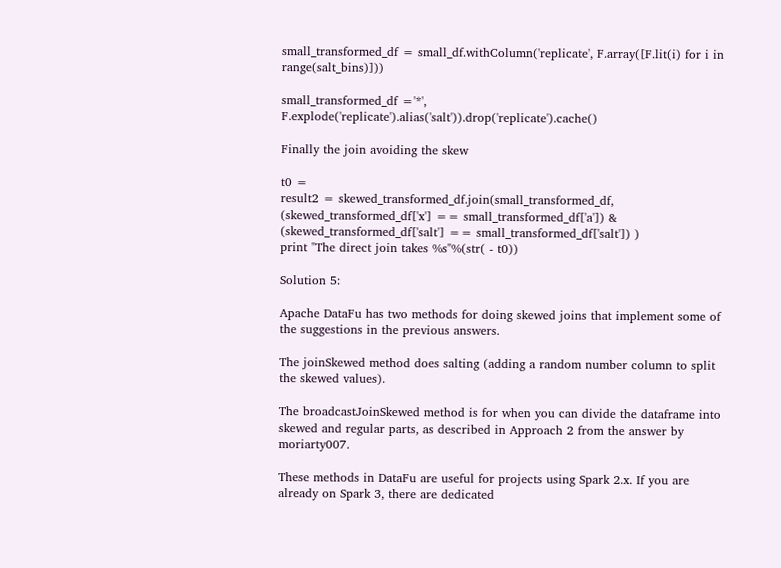small_transformed_df = small_df.withColumn('replicate', F.array([F.lit(i) for i in range(salt_bins)]))

small_transformed_df ='*', F.explode('replicate').alias('salt')).drop('replicate').cache()

Finally the join avoiding the skew

t0 =
result2 = skewed_transformed_df.join(small_transformed_df, (skewed_transformed_df['x'] == small_transformed_df['a']) & (skewed_transformed_df['salt'] == small_transformed_df['salt']) )
print "The direct join takes %s"%(str( - t0))

Solution 5:

Apache DataFu has two methods for doing skewed joins that implement some of the suggestions in the previous answers.

The joinSkewed method does salting (adding a random number column to split the skewed values).

The broadcastJoinSkewed method is for when you can divide the dataframe into skewed and regular parts, as described in Approach 2 from the answer by moriarty007.

These methods in DataFu are useful for projects using Spark 2.x. If you are already on Spark 3, there are dedicated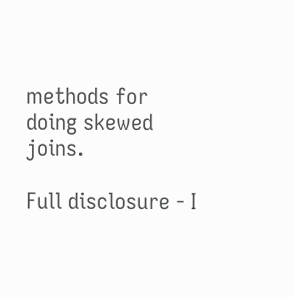methods for doing skewed joins.

Full disclosure - I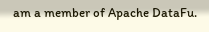am a member of Apache DataFu.